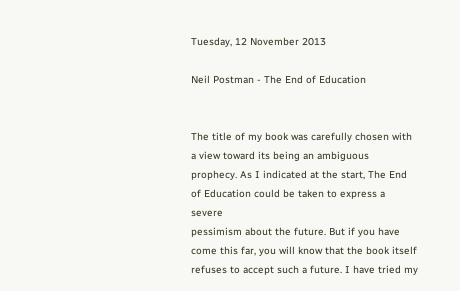Tuesday, 12 November 2013

Neil Postman - The End of Education


The title of my book was carefully chosen with a view toward its being an ambiguous
prophecy. As I indicated at the start, The End of Education could be taken to express a severe
pessimism about the future. But if you have come this far, you will know that the book itself
refuses to accept such a future. I have tried my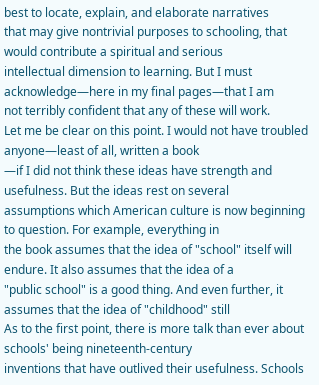best to locate, explain, and elaborate narratives
that may give nontrivial purposes to schooling, that would contribute a spiritual and serious
intellectual dimension to learning. But I must acknowledge—here in my final pages—that I am
not terribly confident that any of these will work.
Let me be clear on this point. I would not have troubled anyone—least of all, written a book
—if I did not think these ideas have strength and usefulness. But the ideas rest on several
assumptions which American culture is now beginning to question. For example, everything in
the book assumes that the idea of "school" itself will endure. It also assumes that the idea of a
"public school" is a good thing. And even further, it assumes that the idea of "childhood" still
As to the first point, there is more talk than ever about schools' being nineteenth-century
inventions that have outlived their usefulness. Schools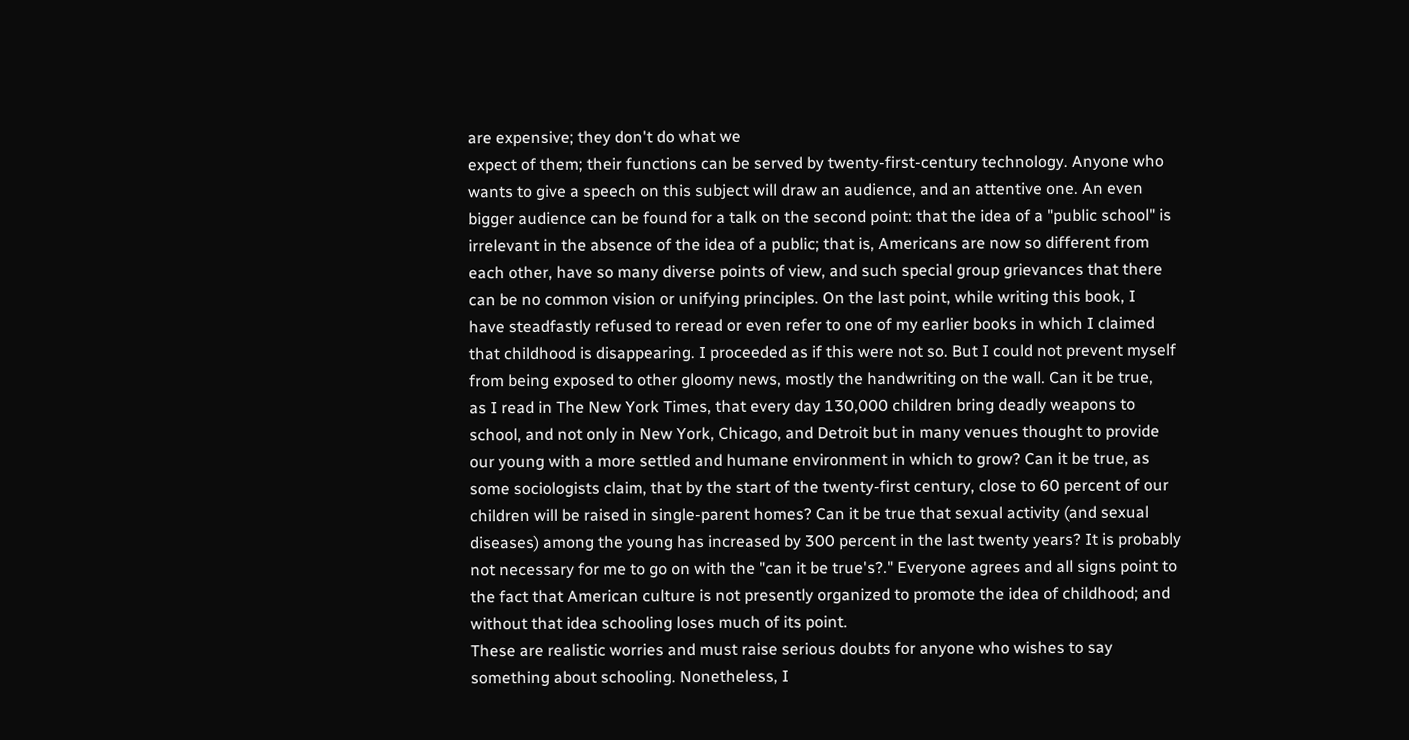are expensive; they don't do what we
expect of them; their functions can be served by twenty-first-century technology. Anyone who
wants to give a speech on this subject will draw an audience, and an attentive one. An even
bigger audience can be found for a talk on the second point: that the idea of a "public school" is
irrelevant in the absence of the idea of a public; that is, Americans are now so different from
each other, have so many diverse points of view, and such special group grievances that there
can be no common vision or unifying principles. On the last point, while writing this book, I
have steadfastly refused to reread or even refer to one of my earlier books in which I claimed
that childhood is disappearing. I proceeded as if this were not so. But I could not prevent myself
from being exposed to other gloomy news, mostly the handwriting on the wall. Can it be true,
as I read in The New York Times, that every day 130,000 children bring deadly weapons to
school, and not only in New York, Chicago, and Detroit but in many venues thought to provide
our young with a more settled and humane environment in which to grow? Can it be true, as
some sociologists claim, that by the start of the twenty-first century, close to 60 percent of our
children will be raised in single-parent homes? Can it be true that sexual activity (and sexual
diseases) among the young has increased by 300 percent in the last twenty years? It is probably
not necessary for me to go on with the "can it be true's?." Everyone agrees and all signs point to
the fact that American culture is not presently organized to promote the idea of childhood; and
without that idea schooling loses much of its point.
These are realistic worries and must raise serious doubts for anyone who wishes to say
something about schooling. Nonetheless, I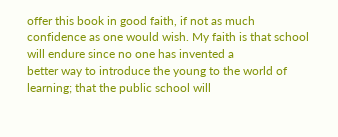offer this book in good faith, if not as much
confidence as one would wish. My faith is that school will endure since no one has invented a
better way to introduce the young to the world of learning; that the public school will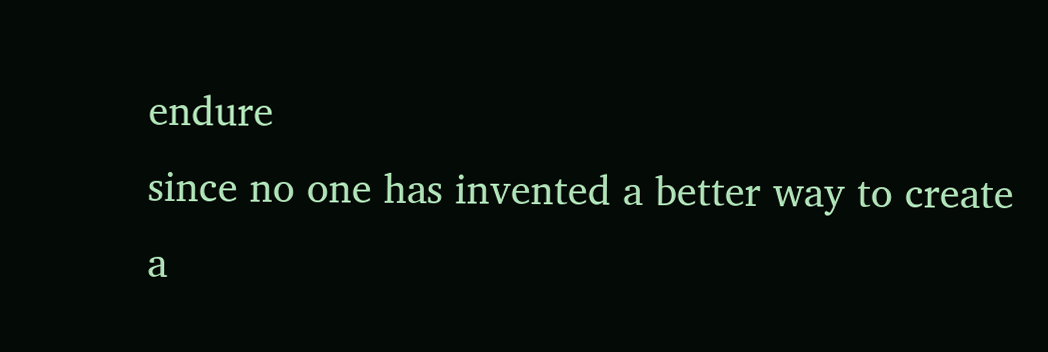endure
since no one has invented a better way to create a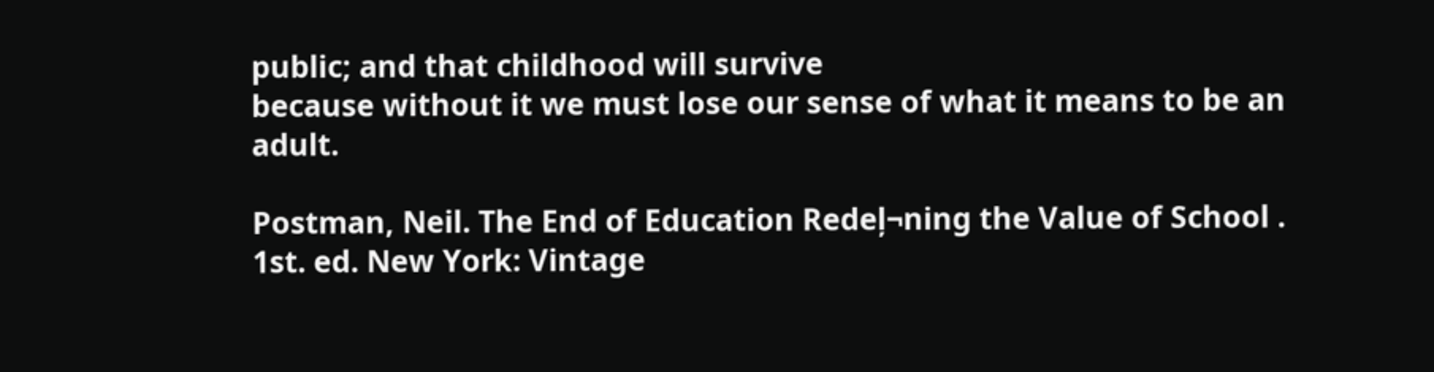public; and that childhood will survive
because without it we must lose our sense of what it means to be an adult.

Postman, Neil. The End of Education Redeļ¬ning the Value of School . 1st. ed. New York: Vintage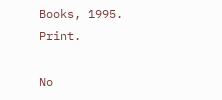Books, 1995. Print.

No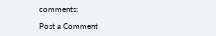comments:

Post a Comment